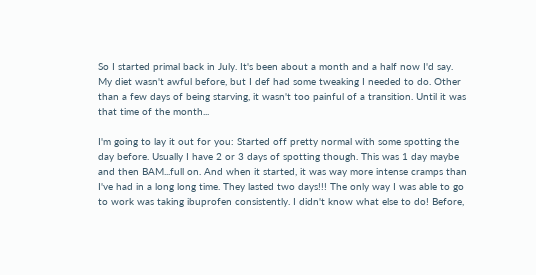So I started primal back in July. It's been about a month and a half now I'd say. My diet wasn't awful before, but I def had some tweaking I needed to do. Other than a few days of being starving, it wasn't too painful of a transition. Until it was that time of the month...

I'm going to lay it out for you: Started off pretty normal with some spotting the day before. Usually I have 2 or 3 days of spotting though. This was 1 day maybe and then BAM...full on. And when it started, it was way more intense cramps than I've had in a long long time. They lasted two days!!! The only way I was able to go to work was taking ibuprofen consistently. I didn't know what else to do! Before,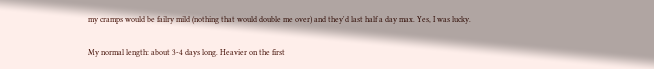my cramps would be failry mild (nothing that would double me over) and they'd last half a day max. Yes, I was lucky.

My normal length: about 3-4 days long. Heavier on the first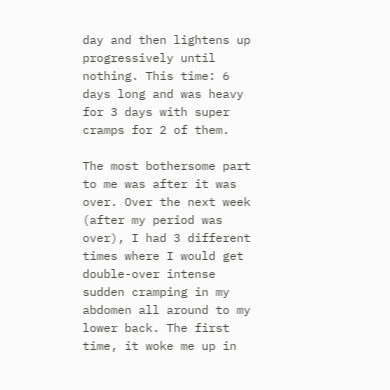day and then lightens up progressively until nothing. This time: 6 days long and was heavy for 3 days with super cramps for 2 of them.

The most bothersome part to me was after it was over. Over the next week (after my period was over), I had 3 different times where I would get double-over intense sudden cramping in my abdomen all around to my lower back. The first time, it woke me up in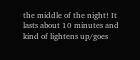the middle of the night! It lasts about 10 minutes and kind of lightens up/goes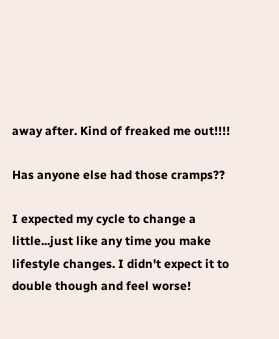away after. Kind of freaked me out!!!!

Has anyone else had those cramps??

I expected my cycle to change a little...just like any time you make lifestyle changes. I didn't expect it to double though and feel worse!